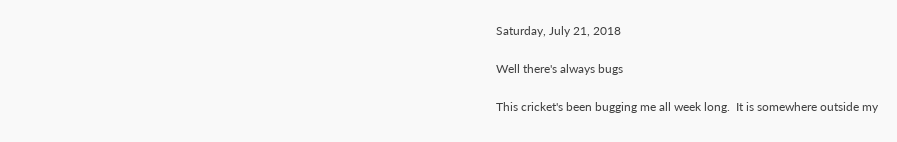Saturday, July 21, 2018

Well there's always bugs

This cricket's been bugging me all week long.  It is somewhere outside my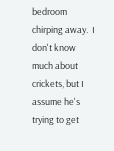bedroom chirping away.  I don't know much about crickets, but I assume he's trying to get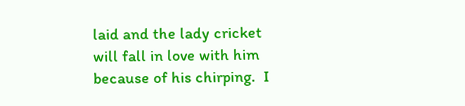laid and the lady cricket will fall in love with him because of his chirping.  I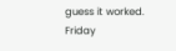guess it worked.  Friday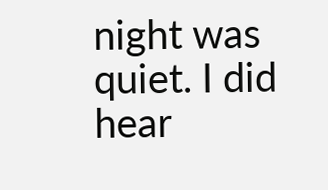night was quiet. I did hear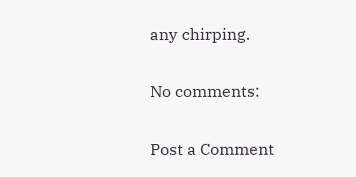any chirping.

No comments:

Post a Comment